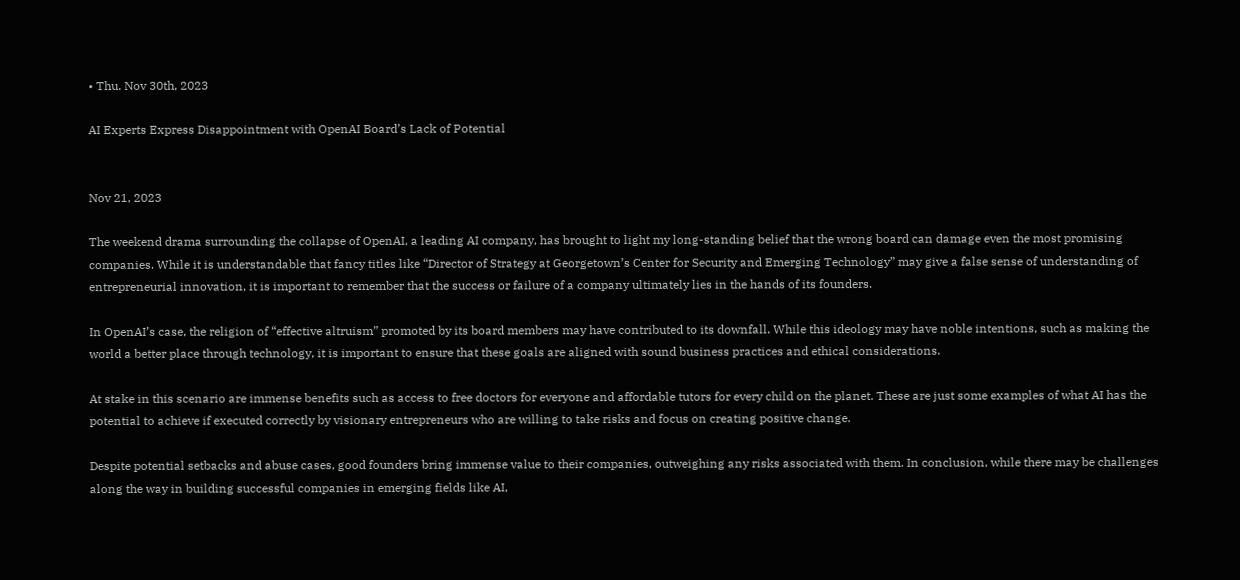• Thu. Nov 30th, 2023

AI Experts Express Disappointment with OpenAI Board’s Lack of Potential


Nov 21, 2023

The weekend drama surrounding the collapse of OpenAI, a leading AI company, has brought to light my long-standing belief that the wrong board can damage even the most promising companies. While it is understandable that fancy titles like “Director of Strategy at Georgetown’s Center for Security and Emerging Technology” may give a false sense of understanding of entrepreneurial innovation, it is important to remember that the success or failure of a company ultimately lies in the hands of its founders.

In OpenAI’s case, the religion of “effective altruism” promoted by its board members may have contributed to its downfall. While this ideology may have noble intentions, such as making the world a better place through technology, it is important to ensure that these goals are aligned with sound business practices and ethical considerations.

At stake in this scenario are immense benefits such as access to free doctors for everyone and affordable tutors for every child on the planet. These are just some examples of what AI has the potential to achieve if executed correctly by visionary entrepreneurs who are willing to take risks and focus on creating positive change.

Despite potential setbacks and abuse cases, good founders bring immense value to their companies, outweighing any risks associated with them. In conclusion, while there may be challenges along the way in building successful companies in emerging fields like AI,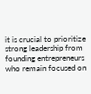it is crucial to prioritize strong leadership from founding entrepreneurs who remain focused on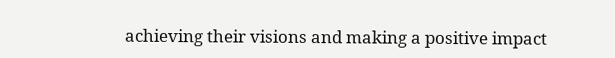achieving their visions and making a positive impact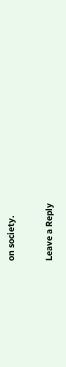on society.

Leave a Reply